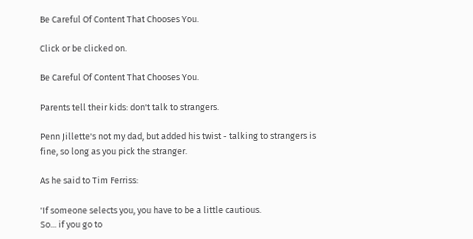Be Careful Of Content That Chooses You.

Click or be clicked on.

Be Careful Of Content That Chooses You.

Parents tell their kids: don't talk to strangers.

Penn Jillette's not my dad, but added his twist - talking to strangers is fine, so long as you pick the stranger.

As he said to Tim Ferriss:

'If someone selects you, you have to be a little cautious.
So... if you go to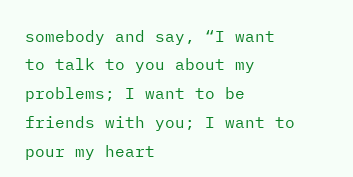somebody and say, “I want to talk to you about my problems; I want to be friends with you; I want to pour my heart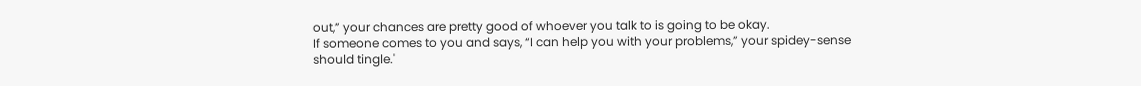out,” your chances are pretty good of whoever you talk to is going to be okay.
If someone comes to you and says, “I can help you with your problems,” your spidey-sense should tingle.'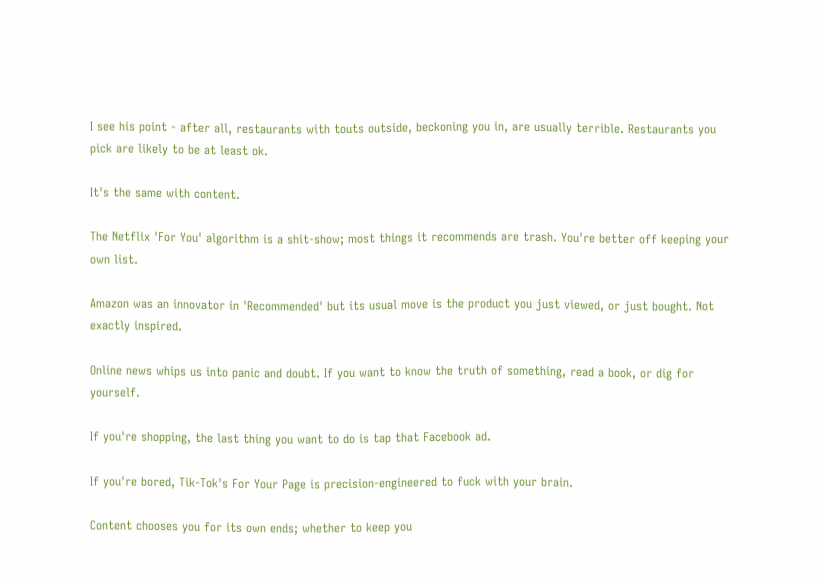I see his point - after all, restaurants with touts outside, beckoning you in, are usually terrible. Restaurants you pick are likely to be at least ok.

It's the same with content.

The Netflix 'For You' algorithm is a shit-show; most things it recommends are trash. You're better off keeping your own list.

Amazon was an innovator in 'Recommended' but its usual move is the product you just viewed, or just bought. Not exactly inspired.

Online news whips us into panic and doubt. If you want to know the truth of something, read a book, or dig for yourself.

If you're shopping, the last thing you want to do is tap that Facebook ad.

If you're bored, Tik-Tok's For Your Page is precision-engineered to fuck with your brain.

Content chooses you for its own ends; whether to keep you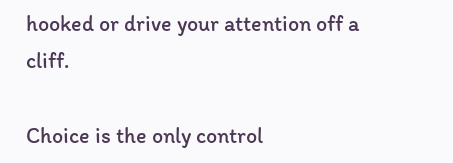hooked or drive your attention off a cliff.

Choice is the only control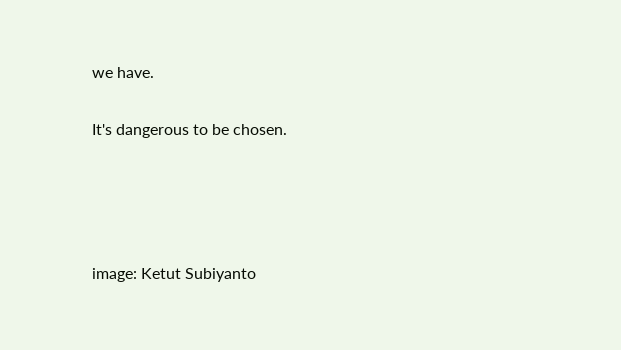we have.

It's dangerous to be chosen.




image: Ketut Subiyanto